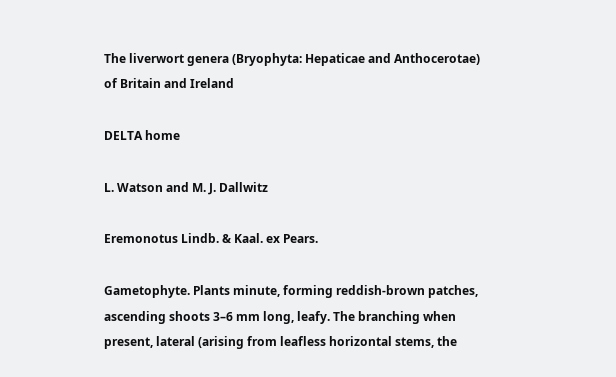The liverwort genera (Bryophyta: Hepaticae and Anthocerotae) of Britain and Ireland

DELTA home

L. Watson and M. J. Dallwitz

Eremonotus Lindb. & Kaal. ex Pears.

Gametophyte. Plants minute, forming reddish-brown patches, ascending shoots 3–6 mm long, leafy. The branching when present, lateral (arising from leafless horizontal stems, the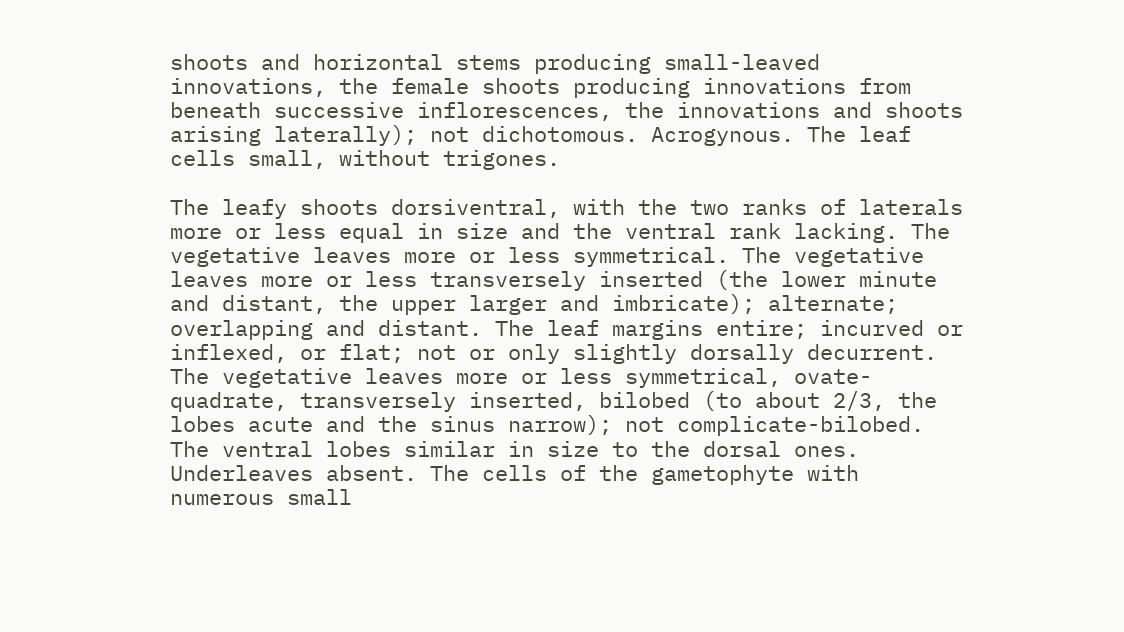shoots and horizontal stems producing small-leaved innovations, the female shoots producing innovations from beneath successive inflorescences, the innovations and shoots arising laterally); not dichotomous. Acrogynous. The leaf cells small, without trigones.

The leafy shoots dorsiventral, with the two ranks of laterals more or less equal in size and the ventral rank lacking. The vegetative leaves more or less symmetrical. The vegetative leaves more or less transversely inserted (the lower minute and distant, the upper larger and imbricate); alternate; overlapping and distant. The leaf margins entire; incurved or inflexed, or flat; not or only slightly dorsally decurrent. The vegetative leaves more or less symmetrical, ovate-quadrate, transversely inserted, bilobed (to about 2/3, the lobes acute and the sinus narrow); not complicate-bilobed. The ventral lobes similar in size to the dorsal ones. Underleaves absent. The cells of the gametophyte with numerous small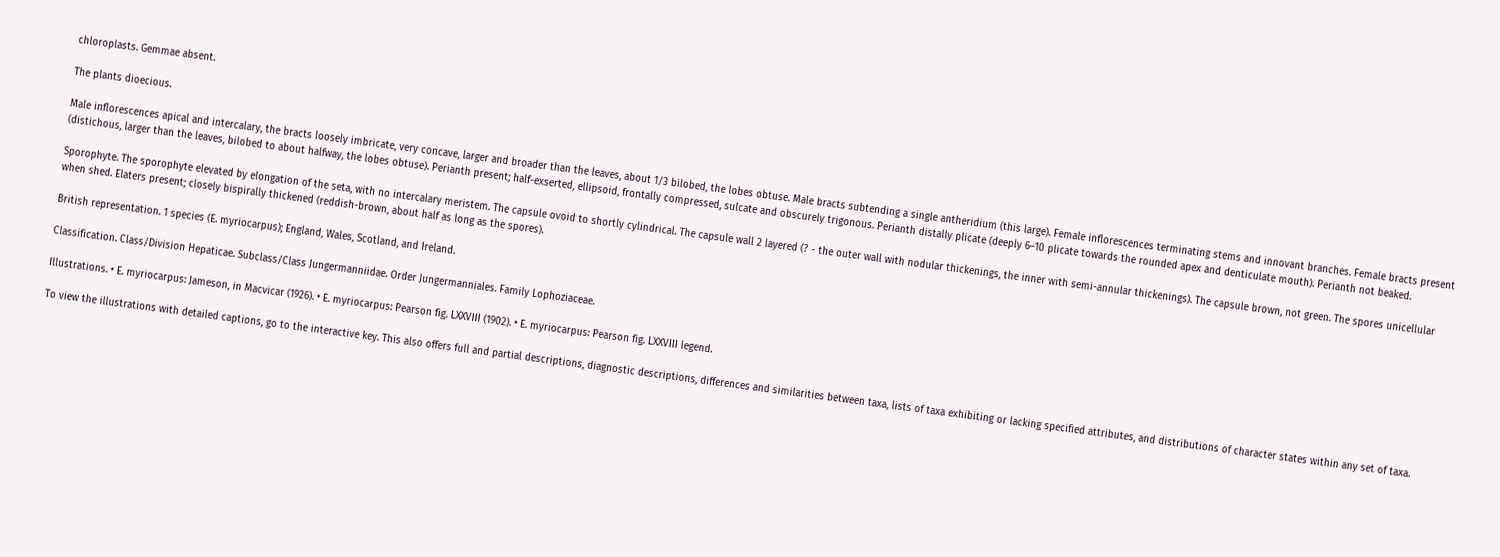chloroplasts. Gemmae absent.

The plants dioecious.

Male inflorescences apical and intercalary, the bracts loosely imbricate, very concave, larger and broader than the leaves, about 1/3 bilobed, the lobes obtuse. Male bracts subtending a single antheridium (this large). Female inflorescences terminating stems and innovant branches. Female bracts present (distichous, larger than the leaves, bilobed to about halfway, the lobes obtuse). Perianth present; half-exserted, ellipsoid, frontally compressed, sulcate and obscurely trigonous. Perianth distally plicate (deeply 6–10 plicate towards the rounded apex and denticulate mouth). Perianth not beaked.

Sporophyte. The sporophyte elevated by elongation of the seta, with no intercalary meristem. The capsule ovoid to shortly cylindrical. The capsule wall 2 layered (? - the outer wall with nodular thickenings, the inner with semi-annular thickenings). The capsule brown, not green. The spores unicellular when shed. Elaters present; closely bispirally thickened (reddish-brown, about half as long as the spores).

British representation. 1 species (E. myriocarpus); England, Wales, Scotland, and Ireland.

Classification. Class/Division Hepaticae. Subclass/Class Jungermanniidae. Order Jungermanniales. Family Lophoziaceae.

Illustrations. • E. myriocarpus: Jameson, in Macvicar (1926). • E. myriocarpus: Pearson fig. LXXVIII (1902). • E. myriocarpus: Pearson fig. LXXVIII legend.

To view the illustrations with detailed captions, go to the interactive key. This also offers full and partial descriptions, diagnostic descriptions, differences and similarities between taxa, lists of taxa exhibiting or lacking specified attributes, and distributions of character states within any set of taxa.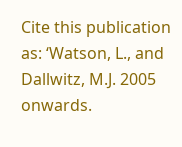Cite this publication as: ‘Watson, L., and Dallwitz, M.J. 2005 onwards.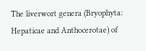The liverwort genera (Bryophyta: Hepaticae and Anthocerotae) of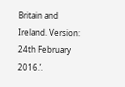Britain and Ireland. Version: 24th February 2016.’.